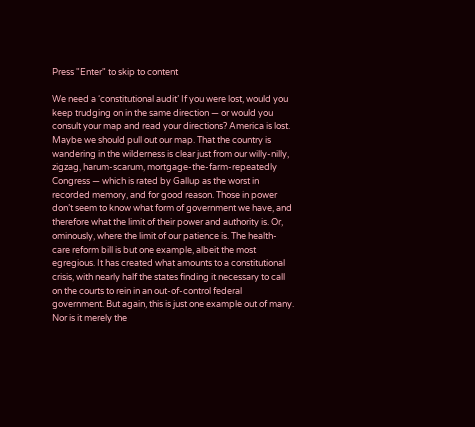Press "Enter" to skip to content

We need a ‘constitutional audit’ If you were lost, would you keep trudging on in the same direction — or would you consult your map and read your directions? America is lost. Maybe we should pull out our map. That the country is wandering in the wilderness is clear just from our willy-nilly, zigzag, harum-scarum, mortgage-the-farm-repeatedly Congress — which is rated by Gallup as the worst in recorded memory, and for good reason. Those in power don’t seem to know what form of government we have, and therefore what the limit of their power and authority is. Or, ominously, where the limit of our patience is. The health-care reform bill is but one example, albeit the most egregious. It has created what amounts to a constitutional crisis, with nearly half the states finding it necessary to call on the courts to rein in an out-of-control federal government. But again, this is just one example out of many. Nor is it merely the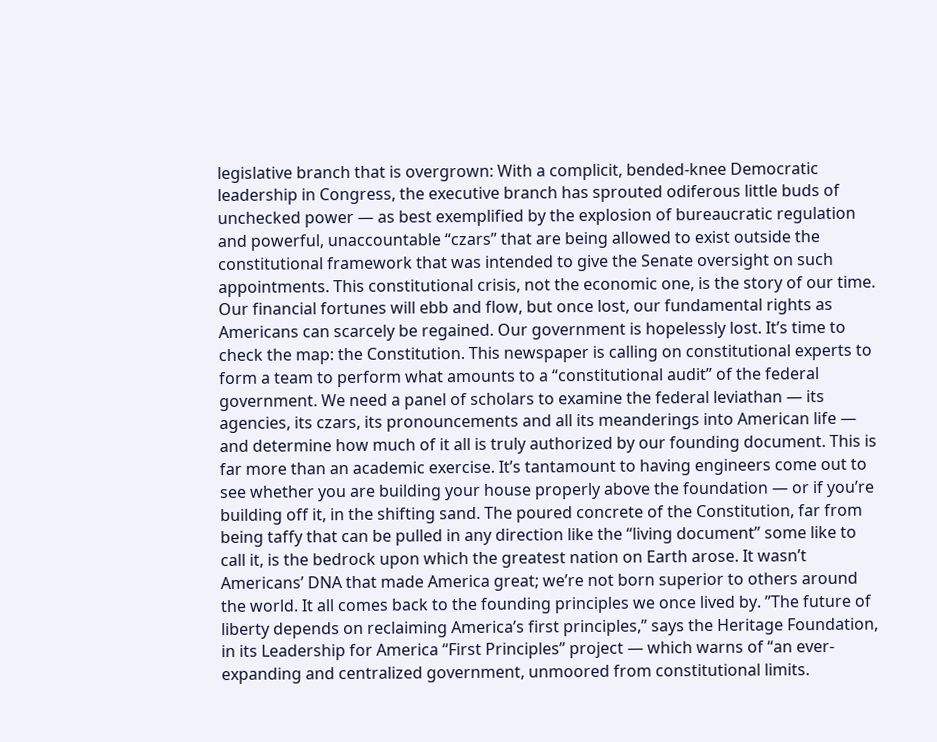legislative branch that is overgrown: With a complicit, bended-knee Democratic leadership in Congress, the executive branch has sprouted odiferous little buds of unchecked power — as best exemplified by the explosion of bureaucratic regulation and powerful, unaccountable “czars” that are being allowed to exist outside the constitutional framework that was intended to give the Senate oversight on such appointments. This constitutional crisis, not the economic one, is the story of our time. Our financial fortunes will ebb and flow, but once lost, our fundamental rights as Americans can scarcely be regained. Our government is hopelessly lost. It’s time to check the map: the Constitution. This newspaper is calling on constitutional experts to form a team to perform what amounts to a “constitutional audit” of the federal government. We need a panel of scholars to examine the federal leviathan — its agencies, its czars, its pronouncements and all its meanderings into American life — and determine how much of it all is truly authorized by our founding document. This is far more than an academic exercise. It’s tantamount to having engineers come out to see whether you are building your house properly above the foundation — or if you’re building off it, in the shifting sand. The poured concrete of the Constitution, far from being taffy that can be pulled in any direction like the “living document” some like to call it, is the bedrock upon which the greatest nation on Earth arose. It wasn’t Americans’ DNA that made America great; we’re not born superior to others around the world. It all comes back to the founding principles we once lived by. ”The future of liberty depends on reclaiming America’s first principles,” says the Heritage Foundation, in its Leadership for America “First Principles” project — which warns of “an ever-expanding and centralized government, unmoored from constitutional limits.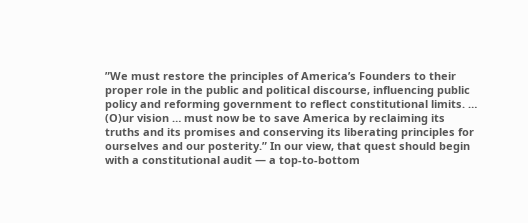”We must restore the principles of America’s Founders to their proper role in the public and political discourse, influencing public policy and reforming government to reflect constitutional limits. … (O)ur vision … must now be to save America by reclaiming its truths and its promises and conserving its liberating principles for ourselves and our posterity.” In our view, that quest should begin with a constitutional audit — a top-to-bottom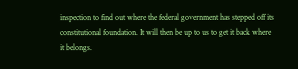inspection to find out where the federal government has stepped off its constitutional foundation. It will then be up to us to get it back where it belongs.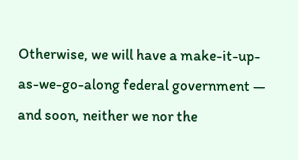Otherwise, we will have a make-it-up-as-we-go-along federal government — and soon, neither we nor the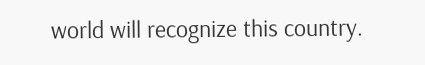world will recognize this country.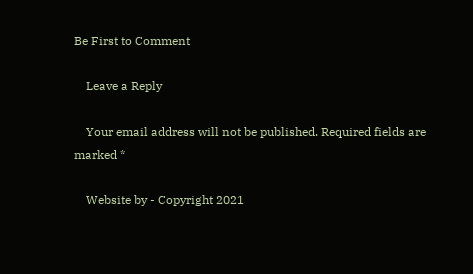Be First to Comment

    Leave a Reply

    Your email address will not be published. Required fields are marked *

    Website by - Copyright 2021